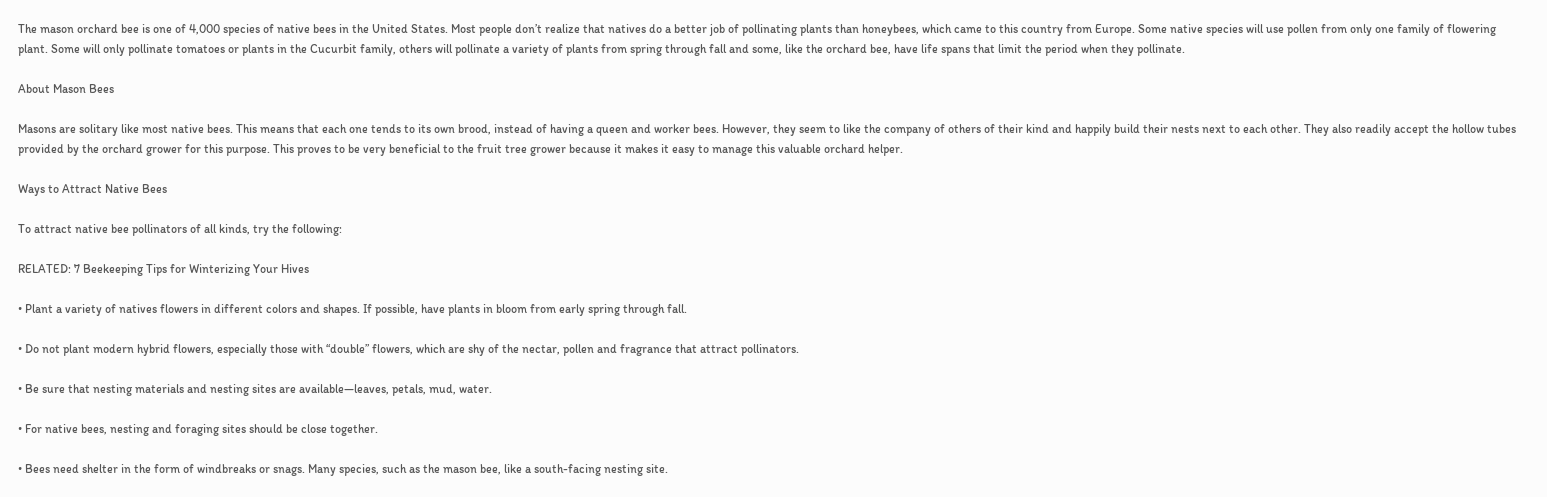The mason orchard bee is one of 4,000 species of native bees in the United States. Most people don’t realize that natives do a better job of pollinating plants than honeybees, which came to this country from Europe. Some native species will use pollen from only one family of flowering plant. Some will only pollinate tomatoes or plants in the Cucurbit family, others will pollinate a variety of plants from spring through fall and some, like the orchard bee, have life spans that limit the period when they pollinate.

About Mason Bees

Masons are solitary like most native bees. This means that each one tends to its own brood, instead of having a queen and worker bees. However, they seem to like the company of others of their kind and happily build their nests next to each other. They also readily accept the hollow tubes provided by the orchard grower for this purpose. This proves to be very beneficial to the fruit tree grower because it makes it easy to manage this valuable orchard helper.

Ways to Attract Native Bees

To attract native bee pollinators of all kinds, try the following:

RELATED: 7 Beekeeping Tips for Winterizing Your Hives

• Plant a variety of natives flowers in different colors and shapes. If possible, have plants in bloom from early spring through fall.

• Do not plant modern hybrid flowers, especially those with “double” flowers, which are shy of the nectar, pollen and fragrance that attract pollinators.

• Be sure that nesting materials and nesting sites are available—leaves, petals, mud, water.

• For native bees, nesting and foraging sites should be close together.

• Bees need shelter in the form of windbreaks or snags. Many species, such as the mason bee, like a south-facing nesting site.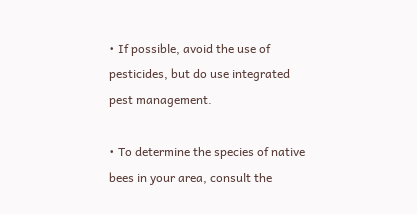• If possible, avoid the use of pesticides, but do use integrated pest management.

• To determine the species of native bees in your area, consult the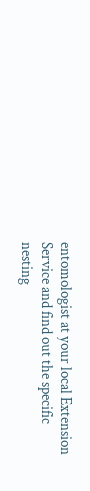entomologist at your local Extension Service and find out the specific nesting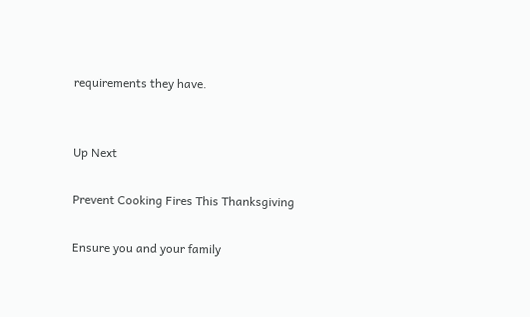requirements they have.


Up Next

Prevent Cooking Fires This Thanksgiving

Ensure you and your family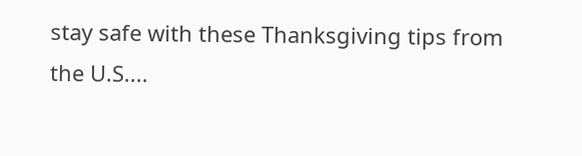stay safe with these Thanksgiving tips from the U.S....